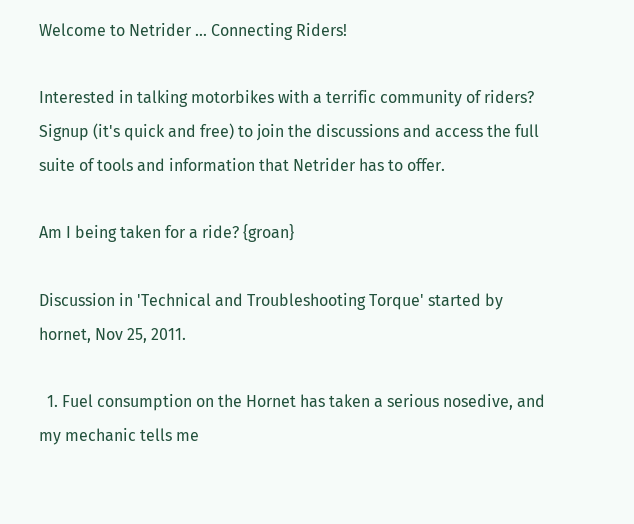Welcome to Netrider ... Connecting Riders!

Interested in talking motorbikes with a terrific community of riders?
Signup (it's quick and free) to join the discussions and access the full suite of tools and information that Netrider has to offer.

Am I being taken for a ride? {groan}

Discussion in 'Technical and Troubleshooting Torque' started by hornet, Nov 25, 2011.

  1. Fuel consumption on the Hornet has taken a serious nosedive, and my mechanic tells me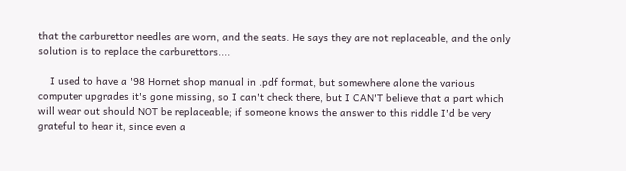that the carburettor needles are worn, and the seats. He says they are not replaceable, and the only solution is to replace the carburettors....

    I used to have a '98 Hornet shop manual in .pdf format, but somewhere alone the various computer upgrades it's gone missing, so I can't check there, but I CAN'T believe that a part which will wear out should NOT be replaceable; if someone knows the answer to this riddle I'd be very grateful to hear it, since even a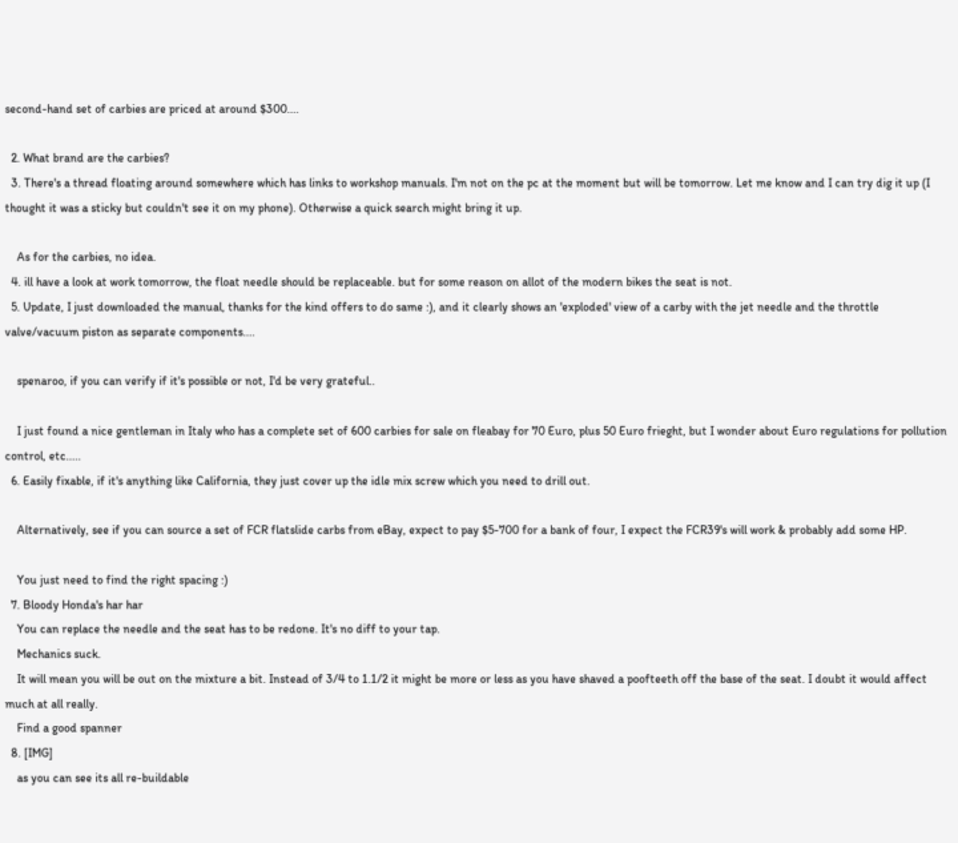second-hand set of carbies are priced at around $300....

  2. What brand are the carbies?
  3. There's a thread floating around somewhere which has links to workshop manuals. I'm not on the pc at the moment but will be tomorrow. Let me know and I can try dig it up (I thought it was a sticky but couldn't see it on my phone). Otherwise a quick search might bring it up.

    As for the carbies, no idea.
  4. ill have a look at work tomorrow, the float needle should be replaceable. but for some reason on allot of the modern bikes the seat is not.
  5. Update, I just downloaded the manual, thanks for the kind offers to do same :), and it clearly shows an 'exploded' view of a carby with the jet needle and the throttle valve/vacuum piston as separate components....

    spenaroo, if you can verify if it's possible or not, I'd be very grateful..

    I just found a nice gentleman in Italy who has a complete set of 600 carbies for sale on fleabay for 70 Euro, plus 50 Euro frieght, but I wonder about Euro regulations for pollution control, etc.....
  6. Easily fixable, if it's anything like California, they just cover up the idle mix screw which you need to drill out.

    Alternatively, see if you can source a set of FCR flatslide carbs from eBay, expect to pay $5-700 for a bank of four, I expect the FCR39's will work & probably add some HP.

    You just need to find the right spacing :)
  7. Bloody Honda's har har
    You can replace the needle and the seat has to be redone. It's no diff to your tap.
    Mechanics suck.
    It will mean you will be out on the mixture a bit. Instead of 3/4 to 1.1/2 it might be more or less as you have shaved a poofteeth off the base of the seat. I doubt it would affect much at all really.
    Find a good spanner
  8. [IMG]
    as you can see its all re-buildable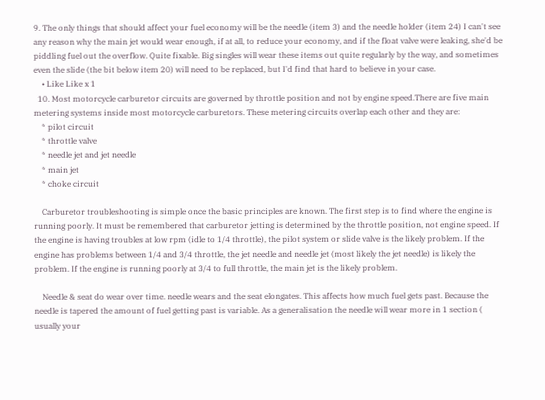9. The only things that should affect your fuel economy will be the needle (item 3) and the needle holder (item 24) I can't see any reason why the main jet would wear enough, if at all, to reduce your economy, and if the float valve were leaking, she'd be piddling fuel out the overflow. Quite fixable. Big singles will wear these items out quite regularly by the way, and sometimes even the slide (the bit below item 20) will need to be replaced, but I'd find that hard to believe in your case.
    • Like Like x 1
  10. Most motorcycle carburetor circuits are governed by throttle position and not by engine speed.There are five main metering systems inside most motorcycle carburetors. These metering circuits overlap each other and they are:
    * pilot circuit
    * throttle valve
    * needle jet and jet needle
    * main jet
    * choke circuit

    Carburetor troubleshooting is simple once the basic principles are known. The first step is to find where the engine is running poorly. It must be remembered that carburetor jetting is determined by the throttle position, not engine speed. If the engine is having troubles at low rpm (idle to 1/4 throttle), the pilot system or slide valve is the likely problem. If the engine has problems between 1/4 and 3/4 throttle, the jet needle and needle jet (most likely the jet needle) is likely the problem. If the engine is running poorly at 3/4 to full throttle, the main jet is the likely problem.

    Needle & seat do wear over time. needle wears and the seat elongates. This affects how much fuel gets past. Because the needle is tapered the amount of fuel getting past is variable. As a generalisation the needle will wear more in 1 section ( usually your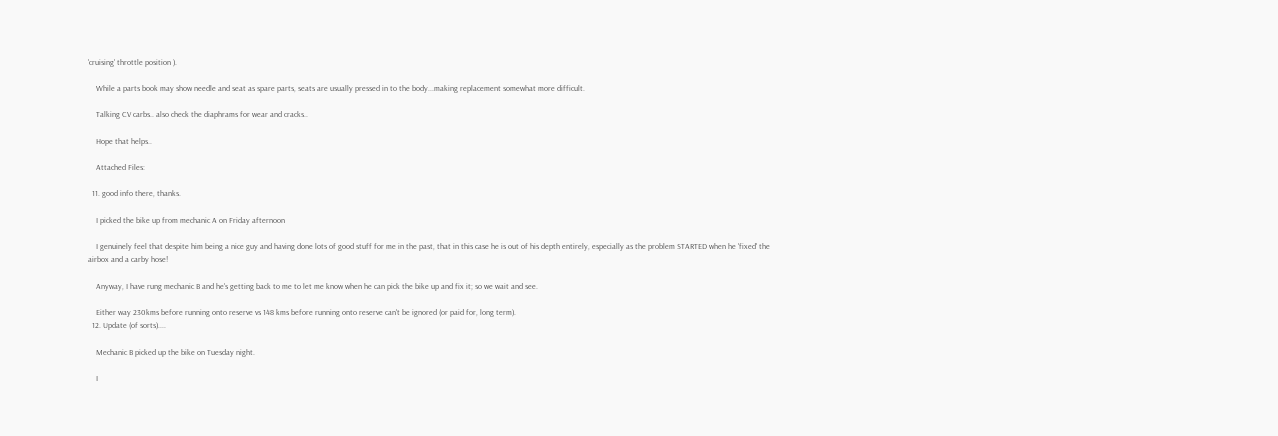'cruising' throttle position ).

    While a parts book may show needle and seat as spare parts, seats are usually pressed in to the body...making replacement somewhat more difficult.

    Talking CV carbs.. also check the diaphrams for wear and cracks..

    Hope that helps..

    Attached Files:

  11. good info there, thanks.

    I picked the bike up from mechanic A on Friday afternoon

    I genuinely feel that despite him being a nice guy and having done lots of good stuff for me in the past, that in this case he is out of his depth entirely, especially as the problem STARTED when he 'fixed' the airbox and a carby hose!

    Anyway, I have rung mechanic B and he's getting back to me to let me know when he can pick the bike up and fix it; so we wait and see.

    Either way 230kms before running onto reserve vs 148 kms before running onto reserve can't be ignored (or paid for, long term).
  12. Update (of sorts)....

    Mechanic B picked up the bike on Tuesday night.

    I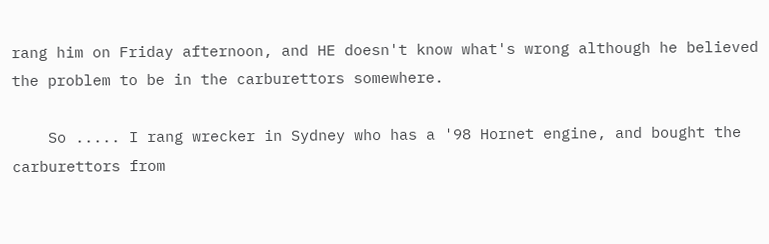rang him on Friday afternoon, and HE doesn't know what's wrong although he believed the problem to be in the carburettors somewhere.

    So ..... I rang wrecker in Sydney who has a '98 Hornet engine, and bought the carburettors from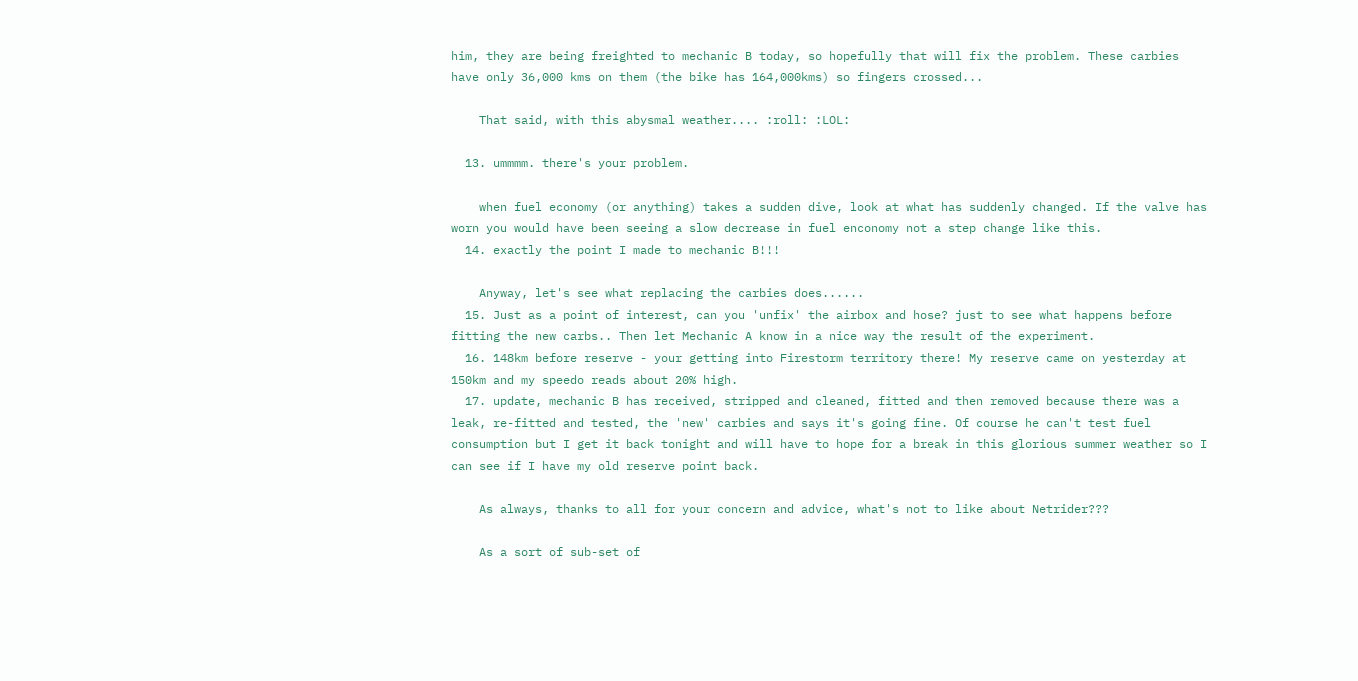him, they are being freighted to mechanic B today, so hopefully that will fix the problem. These carbies have only 36,000 kms on them (the bike has 164,000kms) so fingers crossed...

    That said, with this abysmal weather.... :roll: :LOL:

  13. ummmm. there's your problem.

    when fuel economy (or anything) takes a sudden dive, look at what has suddenly changed. If the valve has worn you would have been seeing a slow decrease in fuel enconomy not a step change like this.
  14. exactly the point I made to mechanic B!!!

    Anyway, let's see what replacing the carbies does......
  15. Just as a point of interest, can you 'unfix' the airbox and hose? just to see what happens before fitting the new carbs.. Then let Mechanic A know in a nice way the result of the experiment.
  16. 148km before reserve - your getting into Firestorm territory there! My reserve came on yesterday at 150km and my speedo reads about 20% high.
  17. update, mechanic B has received, stripped and cleaned, fitted and then removed because there was a leak, re-fitted and tested, the 'new' carbies and says it's going fine. Of course he can't test fuel consumption but I get it back tonight and will have to hope for a break in this glorious summer weather so I can see if I have my old reserve point back.

    As always, thanks to all for your concern and advice, what's not to like about Netrider???

    As a sort of sub-set of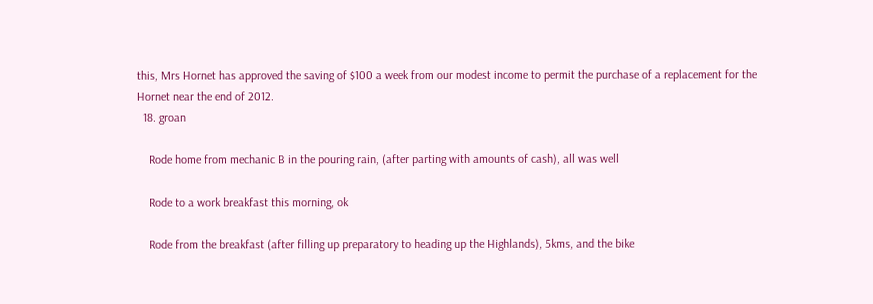this, Mrs Hornet has approved the saving of $100 a week from our modest income to permit the purchase of a replacement for the Hornet near the end of 2012.
  18. groan

    Rode home from mechanic B in the pouring rain, (after parting with amounts of cash), all was well

    Rode to a work breakfast this morning, ok

    Rode from the breakfast (after filling up preparatory to heading up the Highlands), 5kms, and the bike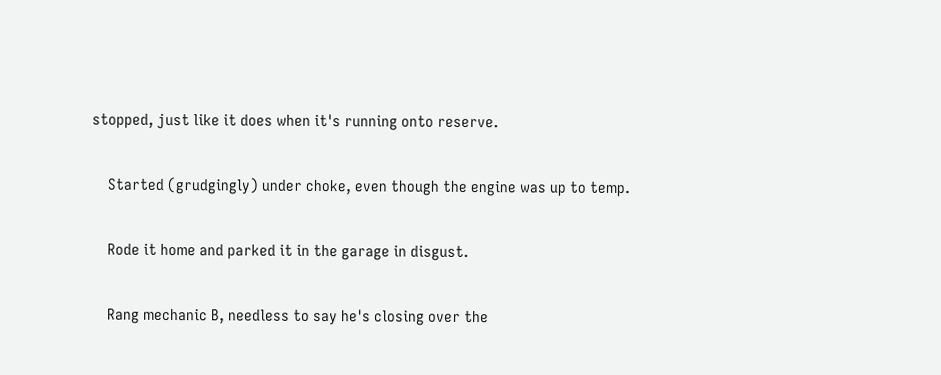stopped, just like it does when it's running onto reserve.

    Started (grudgingly) under choke, even though the engine was up to temp.

    Rode it home and parked it in the garage in disgust.

    Rang mechanic B, needless to say he's closing over the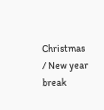Christmas / New year break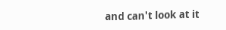and can't look at it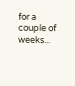for a couple of weeks...